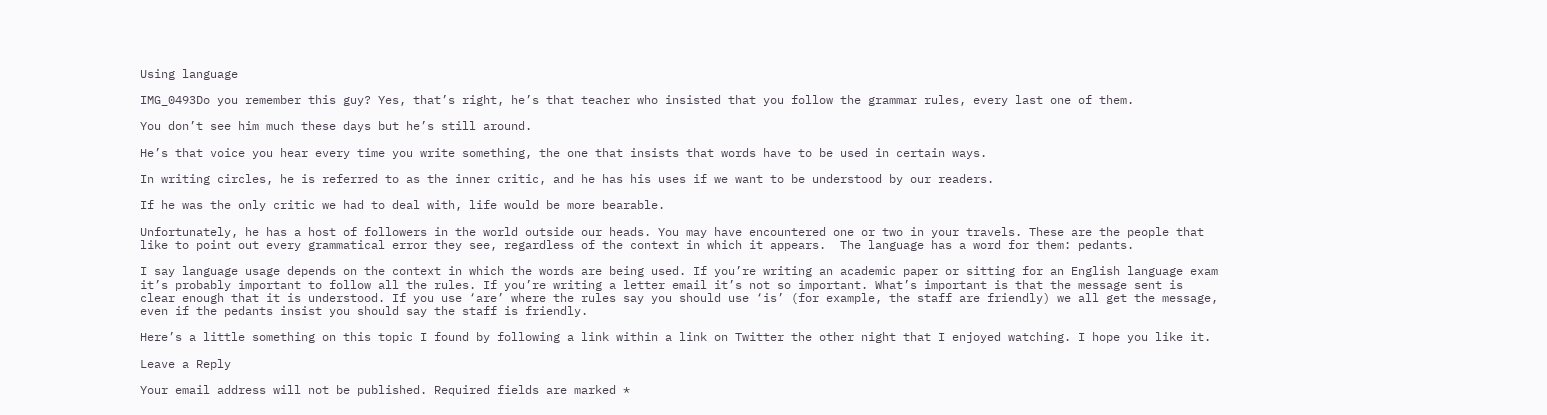Using language

IMG_0493Do you remember this guy? Yes, that’s right, he’s that teacher who insisted that you follow the grammar rules, every last one of them.

You don’t see him much these days but he’s still around.

He’s that voice you hear every time you write something, the one that insists that words have to be used in certain ways.

In writing circles, he is referred to as the inner critic, and he has his uses if we want to be understood by our readers.

If he was the only critic we had to deal with, life would be more bearable.

Unfortunately, he has a host of followers in the world outside our heads. You may have encountered one or two in your travels. These are the people that like to point out every grammatical error they see, regardless of the context in which it appears.  The language has a word for them: pedants.

I say language usage depends on the context in which the words are being used. If you’re writing an academic paper or sitting for an English language exam it’s probably important to follow all the rules. If you’re writing a letter email it’s not so important. What’s important is that the message sent is clear enough that it is understood. If you use ‘are’ where the rules say you should use ‘is’ (for example, the staff are friendly) we all get the message, even if the pedants insist you should say the staff is friendly.

Here’s a little something on this topic I found by following a link within a link on Twitter the other night that I enjoyed watching. I hope you like it.

Leave a Reply

Your email address will not be published. Required fields are marked *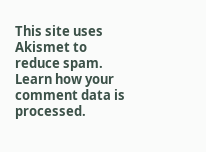This site uses Akismet to reduce spam. Learn how your comment data is processed.